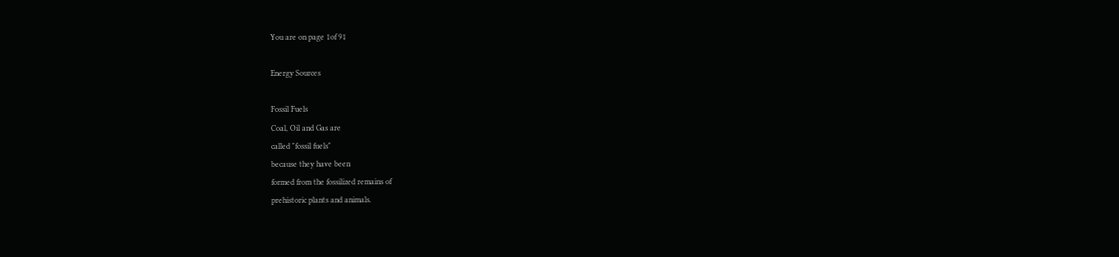You are on page 1of 91

Energy Sources

Fossil Fuels
Coal, Oil and Gas are
called "fossil fuels"
because they have been
formed from the fossilized remains of
prehistoric plants and animals.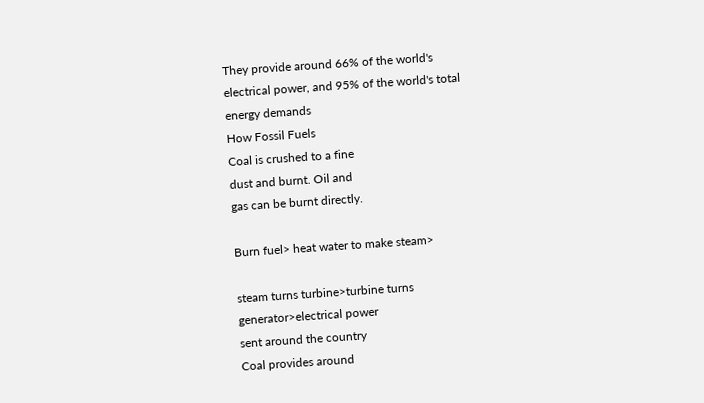They provide around 66% of the world's
electrical power, and 95% of the world's total
energy demands
How Fossil Fuels
Coal is crushed to a fine
dust and burnt. Oil and
gas can be burnt directly.

Burn fuel> heat water to make steam>

steam turns turbine>turbine turns
generator>electrical power
sent around the country
Coal provides around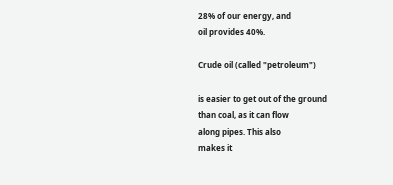28% of our energy, and
oil provides 40%.

Crude oil (called "petroleum")

is easier to get out of the ground
than coal, as it can flow
along pipes. This also
makes it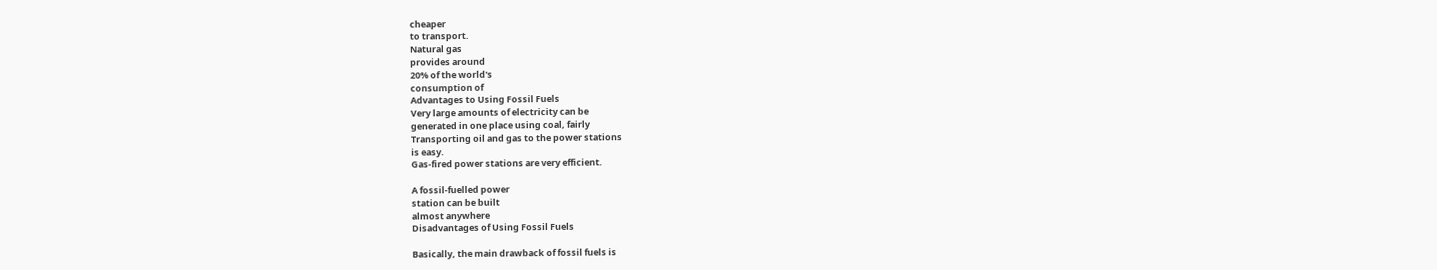cheaper
to transport.
Natural gas
provides around
20% of the world's
consumption of
Advantages to Using Fossil Fuels
Very large amounts of electricity can be
generated in one place using coal, fairly
Transporting oil and gas to the power stations
is easy.
Gas-fired power stations are very efficient.

A fossil-fuelled power
station can be built
almost anywhere
Disadvantages of Using Fossil Fuels

Basically, the main drawback of fossil fuels is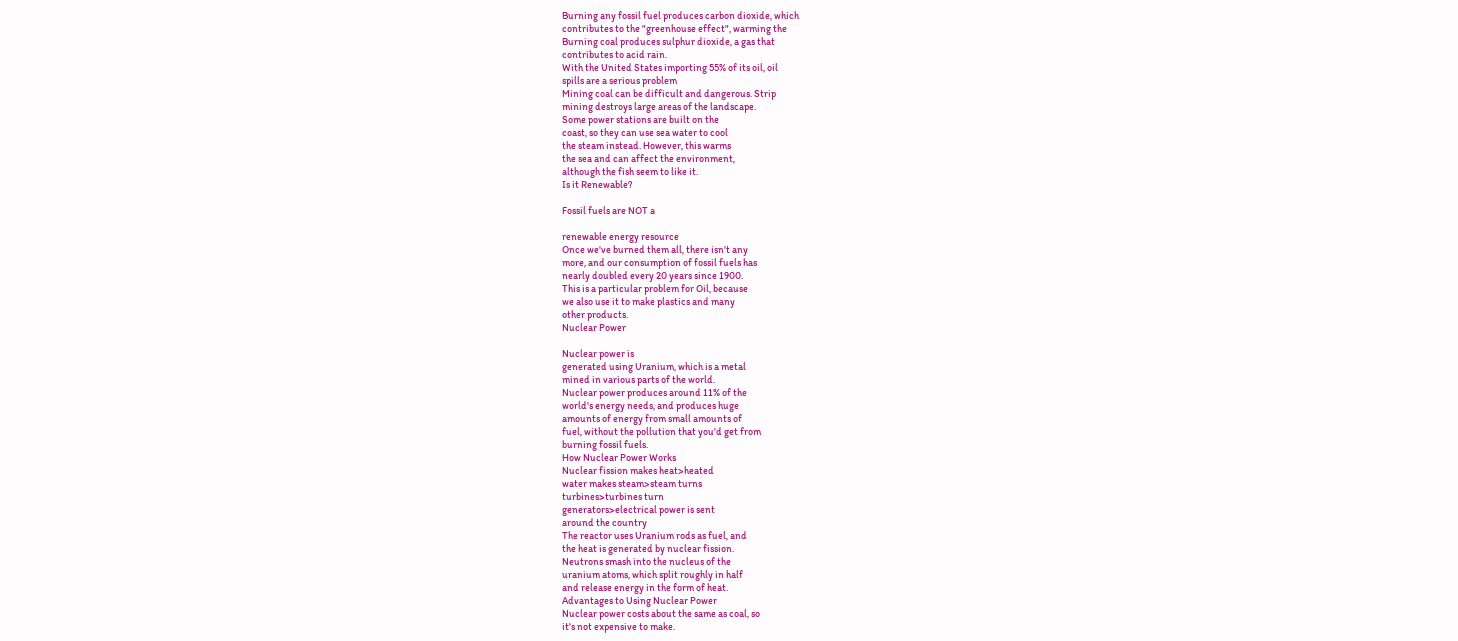Burning any fossil fuel produces carbon dioxide, which
contributes to the "greenhouse effect", warming the
Burning coal produces sulphur dioxide, a gas that
contributes to acid rain.
With the United States importing 55% of its oil, oil
spills are a serious problem
Mining coal can be difficult and dangerous. Strip
mining destroys large areas of the landscape.
Some power stations are built on the
coast, so they can use sea water to cool
the steam instead. However, this warms
the sea and can affect the environment,
although the fish seem to like it.
Is it Renewable?

Fossil fuels are NOT a

renewable energy resource
Once we've burned them all, there isn't any
more, and our consumption of fossil fuels has
nearly doubled every 20 years since 1900.
This is a particular problem for Oil, because
we also use it to make plastics and many
other products.
Nuclear Power

Nuclear power is
generated using Uranium, which is a metal
mined in various parts of the world.
Nuclear power produces around 11% of the
world's energy needs, and produces huge
amounts of energy from small amounts of
fuel, without the pollution that you'd get from
burning fossil fuels.
How Nuclear Power Works
Nuclear fission makes heat>heated
water makes steam>steam turns
turbines>turbines turn
generators>electrical power is sent
around the country
The reactor uses Uranium rods as fuel, and
the heat is generated by nuclear fission.
Neutrons smash into the nucleus of the
uranium atoms, which split roughly in half
and release energy in the form of heat.
Advantages to Using Nuclear Power
Nuclear power costs about the same as coal, so
it's not expensive to make.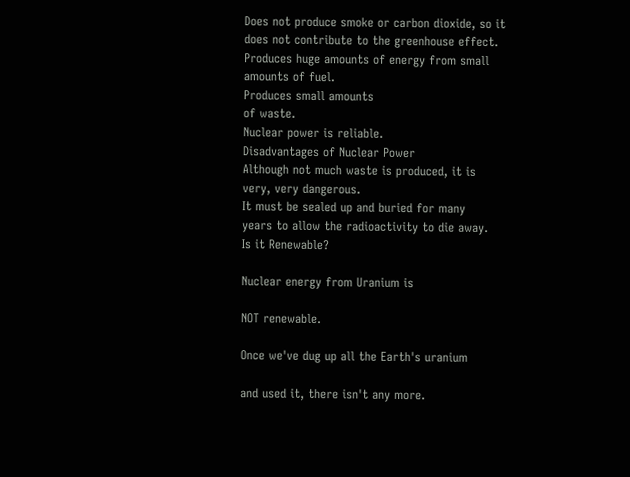Does not produce smoke or carbon dioxide, so it
does not contribute to the greenhouse effect.
Produces huge amounts of energy from small
amounts of fuel.
Produces small amounts
of waste.
Nuclear power is reliable.
Disadvantages of Nuclear Power
Although not much waste is produced, it is
very, very dangerous.
It must be sealed up and buried for many
years to allow the radioactivity to die away.
Is it Renewable?

Nuclear energy from Uranium is

NOT renewable.

Once we've dug up all the Earth's uranium

and used it, there isn't any more.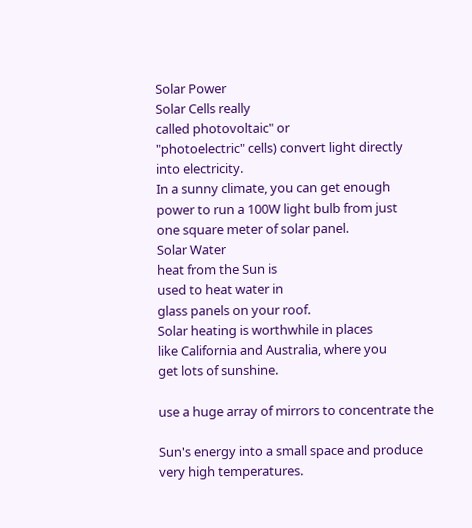Solar Power
Solar Cells really
called photovoltaic" or
"photoelectric" cells) convert light directly
into electricity.
In a sunny climate, you can get enough
power to run a 100W light bulb from just
one square meter of solar panel.
Solar Water
heat from the Sun is
used to heat water in
glass panels on your roof.
Solar heating is worthwhile in places
like California and Australia, where you
get lots of sunshine.

use a huge array of mirrors to concentrate the

Sun's energy into a small space and produce
very high temperatures.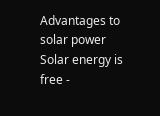Advantages to solar power
Solar energy is free -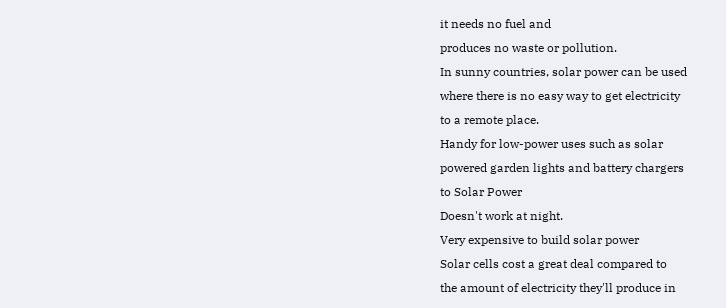it needs no fuel and
produces no waste or pollution.
In sunny countries, solar power can be used
where there is no easy way to get electricity
to a remote place.
Handy for low-power uses such as solar
powered garden lights and battery chargers
to Solar Power
Doesn't work at night.
Very expensive to build solar power
Solar cells cost a great deal compared to
the amount of electricity they'll produce in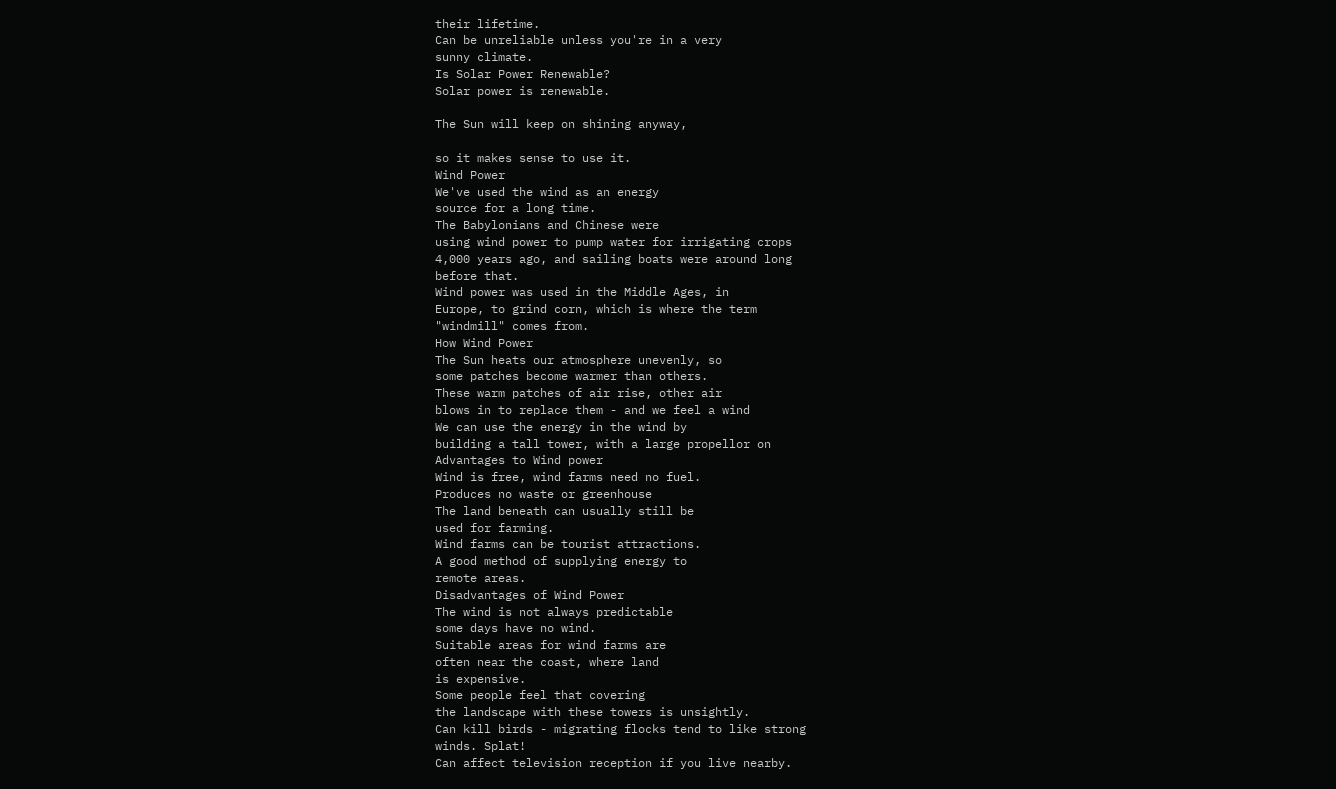their lifetime.
Can be unreliable unless you're in a very
sunny climate.
Is Solar Power Renewable?
Solar power is renewable.

The Sun will keep on shining anyway,

so it makes sense to use it.
Wind Power
We've used the wind as an energy
source for a long time.
The Babylonians and Chinese were
using wind power to pump water for irrigating crops
4,000 years ago, and sailing boats were around long
before that.
Wind power was used in the Middle Ages, in
Europe, to grind corn, which is where the term
"windmill" comes from.
How Wind Power
The Sun heats our atmosphere unevenly, so
some patches become warmer than others.
These warm patches of air rise, other air
blows in to replace them - and we feel a wind
We can use the energy in the wind by
building a tall tower, with a large propellor on
Advantages to Wind power
Wind is free, wind farms need no fuel.
Produces no waste or greenhouse
The land beneath can usually still be
used for farming.
Wind farms can be tourist attractions.
A good method of supplying energy to
remote areas.
Disadvantages of Wind Power
The wind is not always predictable
some days have no wind.
Suitable areas for wind farms are
often near the coast, where land
is expensive.
Some people feel that covering
the landscape with these towers is unsightly.
Can kill birds - migrating flocks tend to like strong
winds. Splat!
Can affect television reception if you live nearby.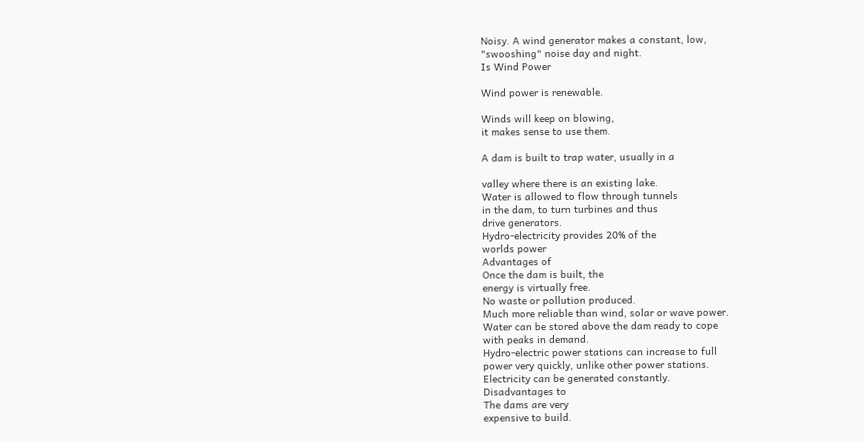Noisy. A wind generator makes a constant, low,
"swooshing" noise day and night.
Is Wind Power

Wind power is renewable.

Winds will keep on blowing,
it makes sense to use them.

A dam is built to trap water, usually in a

valley where there is an existing lake.
Water is allowed to flow through tunnels
in the dam, to turn turbines and thus
drive generators.
Hydro-electricity provides 20% of the
worlds power
Advantages of
Once the dam is built, the
energy is virtually free.
No waste or pollution produced.
Much more reliable than wind, solar or wave power.
Water can be stored above the dam ready to cope
with peaks in demand.
Hydro-electric power stations can increase to full
power very quickly, unlike other power stations.
Electricity can be generated constantly.
Disadvantages to
The dams are very
expensive to build.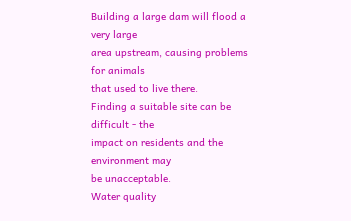Building a large dam will flood a very large
area upstream, causing problems for animals
that used to live there.
Finding a suitable site can be difficult - the
impact on residents and the environment may
be unacceptable.
Water quality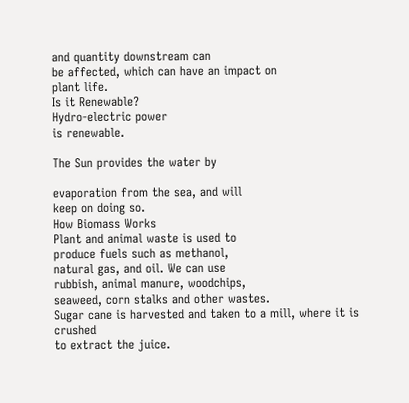and quantity downstream can
be affected, which can have an impact on
plant life.
Is it Renewable?
Hydro-electric power
is renewable.

The Sun provides the water by

evaporation from the sea, and will
keep on doing so.
How Biomass Works
Plant and animal waste is used to
produce fuels such as methanol,
natural gas, and oil. We can use
rubbish, animal manure, woodchips,
seaweed, corn stalks and other wastes.
Sugar cane is harvested and taken to a mill, where it is crushed
to extract the juice.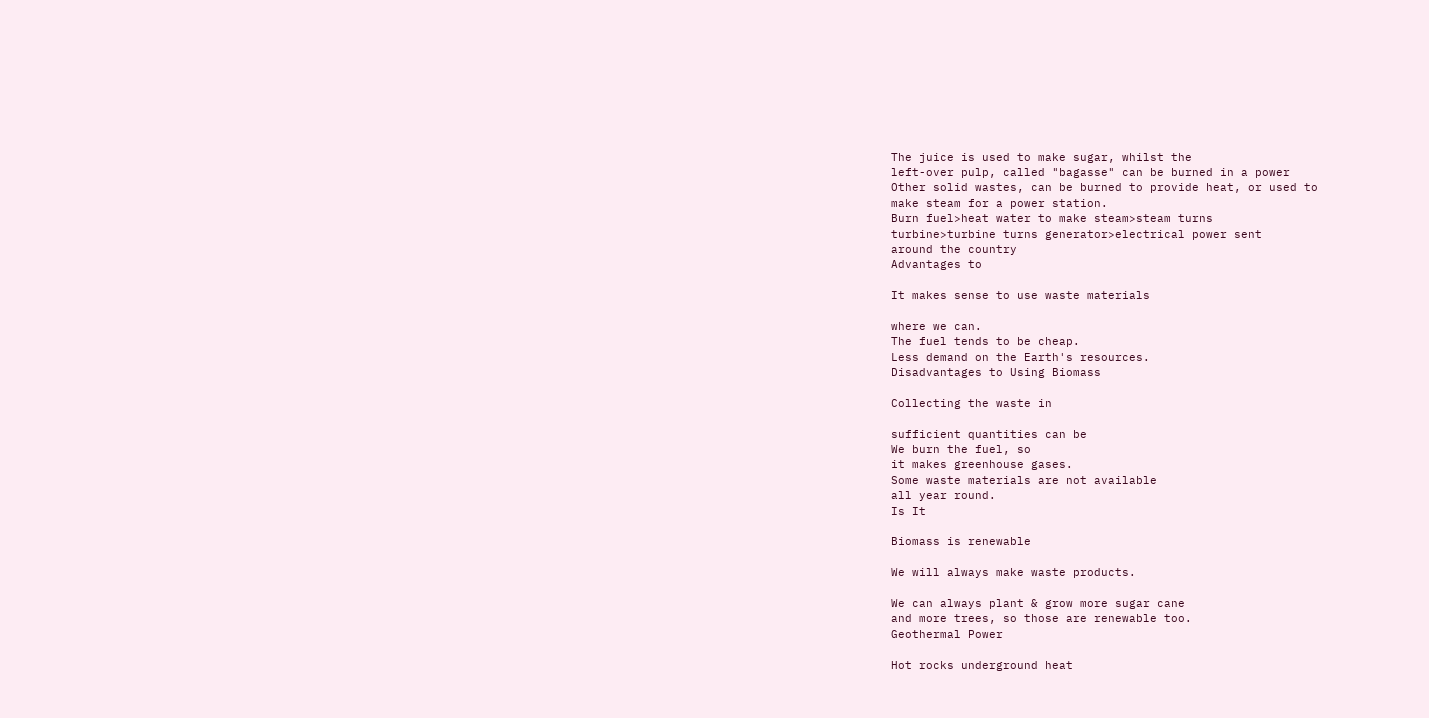The juice is used to make sugar, whilst the
left-over pulp, called "bagasse" can be burned in a power
Other solid wastes, can be burned to provide heat, or used to
make steam for a power station.
Burn fuel>heat water to make steam>steam turns
turbine>turbine turns generator>electrical power sent
around the country
Advantages to

It makes sense to use waste materials

where we can.
The fuel tends to be cheap.
Less demand on the Earth's resources.
Disadvantages to Using Biomass

Collecting the waste in

sufficient quantities can be
We burn the fuel, so
it makes greenhouse gases.
Some waste materials are not available
all year round.
Is It

Biomass is renewable

We will always make waste products.

We can always plant & grow more sugar cane
and more trees, so those are renewable too.
Geothermal Power

Hot rocks underground heat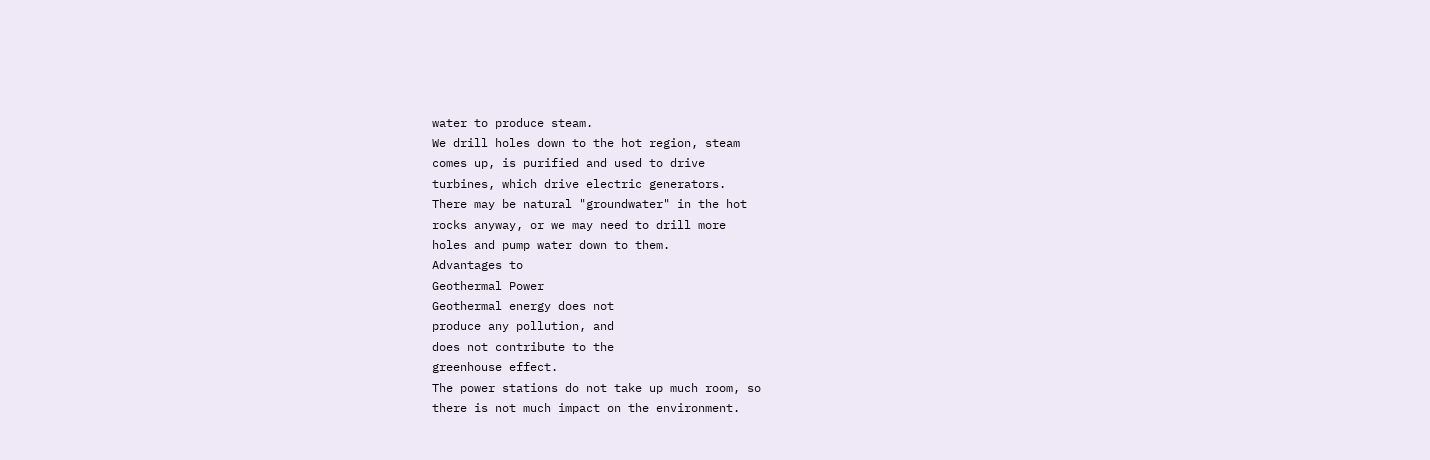water to produce steam.
We drill holes down to the hot region, steam
comes up, is purified and used to drive
turbines, which drive electric generators.
There may be natural "groundwater" in the hot
rocks anyway, or we may need to drill more
holes and pump water down to them.
Advantages to
Geothermal Power
Geothermal energy does not
produce any pollution, and
does not contribute to the
greenhouse effect.
The power stations do not take up much room, so
there is not much impact on the environment.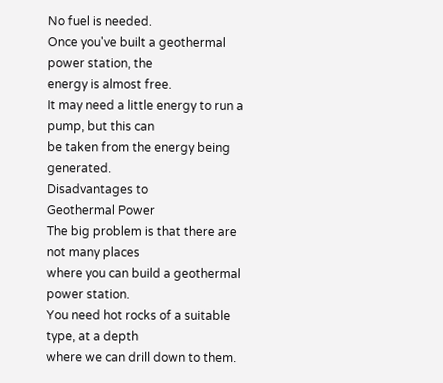No fuel is needed.
Once you've built a geothermal power station, the
energy is almost free.
It may need a little energy to run a pump, but this can
be taken from the energy being generated.
Disadvantages to
Geothermal Power
The big problem is that there are not many places
where you can build a geothermal power station.
You need hot rocks of a suitable type, at a depth
where we can drill down to them.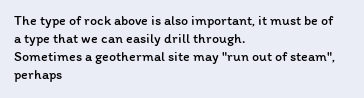The type of rock above is also important, it must be of
a type that we can easily drill through.
Sometimes a geothermal site may "run out of steam",
perhaps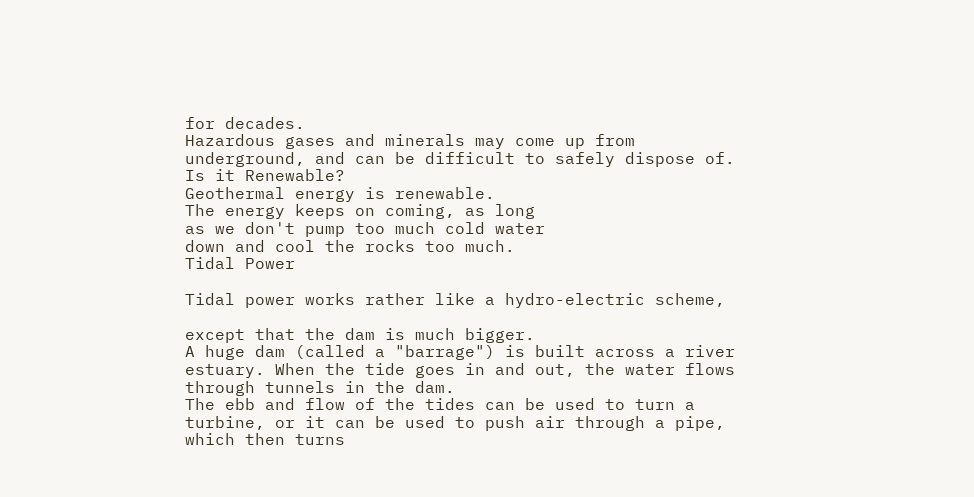for decades.
Hazardous gases and minerals may come up from
underground, and can be difficult to safely dispose of.
Is it Renewable?
Geothermal energy is renewable.
The energy keeps on coming, as long
as we don't pump too much cold water
down and cool the rocks too much.
Tidal Power

Tidal power works rather like a hydro-electric scheme,

except that the dam is much bigger.
A huge dam (called a "barrage") is built across a river
estuary. When the tide goes in and out, the water flows
through tunnels in the dam.
The ebb and flow of the tides can be used to turn a
turbine, or it can be used to push air through a pipe,
which then turns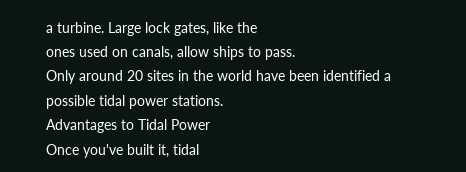a turbine. Large lock gates, like the
ones used on canals, allow ships to pass.
Only around 20 sites in the world have been identified a
possible tidal power stations.
Advantages to Tidal Power
Once you've built it, tidal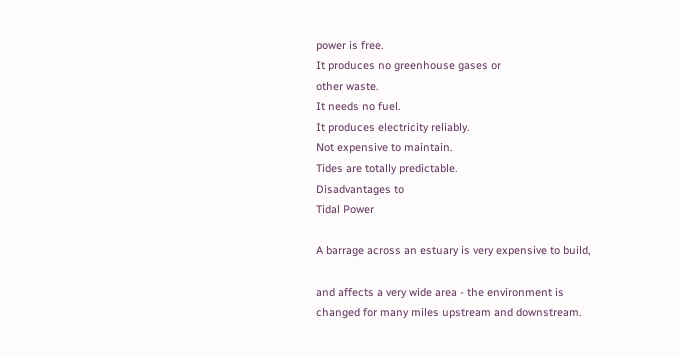power is free.
It produces no greenhouse gases or
other waste.
It needs no fuel.
It produces electricity reliably.
Not expensive to maintain.
Tides are totally predictable.
Disadvantages to
Tidal Power

A barrage across an estuary is very expensive to build,

and affects a very wide area - the environment is
changed for many miles upstream and downstream.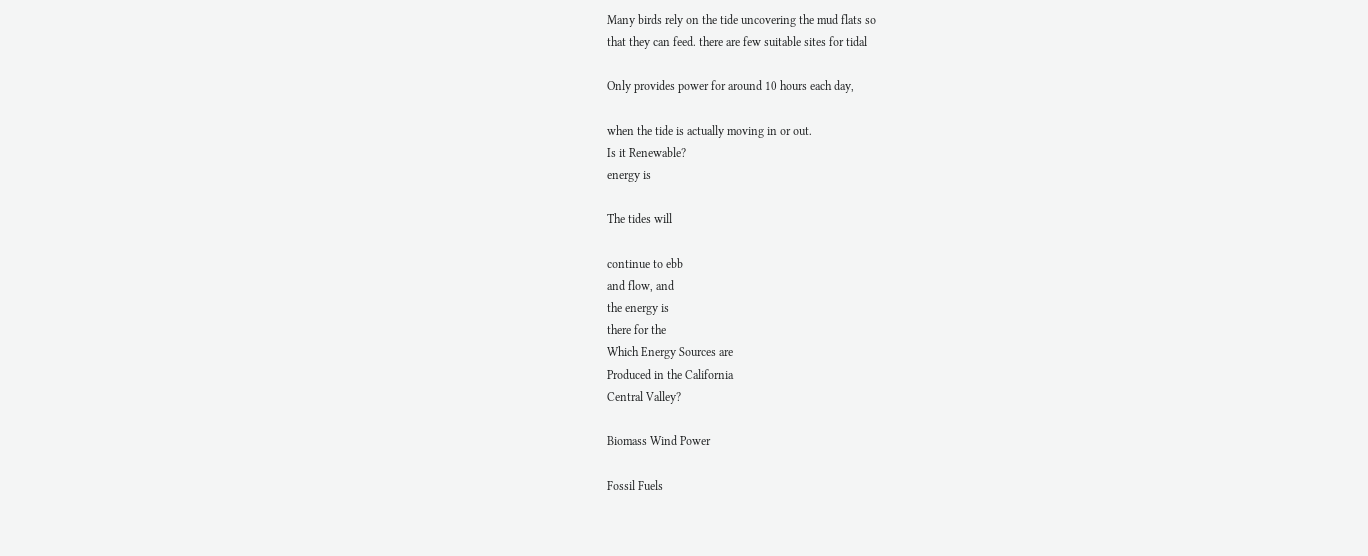Many birds rely on the tide uncovering the mud flats so
that they can feed. there are few suitable sites for tidal

Only provides power for around 10 hours each day,

when the tide is actually moving in or out.
Is it Renewable?
energy is

The tides will

continue to ebb
and flow, and
the energy is
there for the
Which Energy Sources are
Produced in the California
Central Valley?

Biomass Wind Power

Fossil Fuels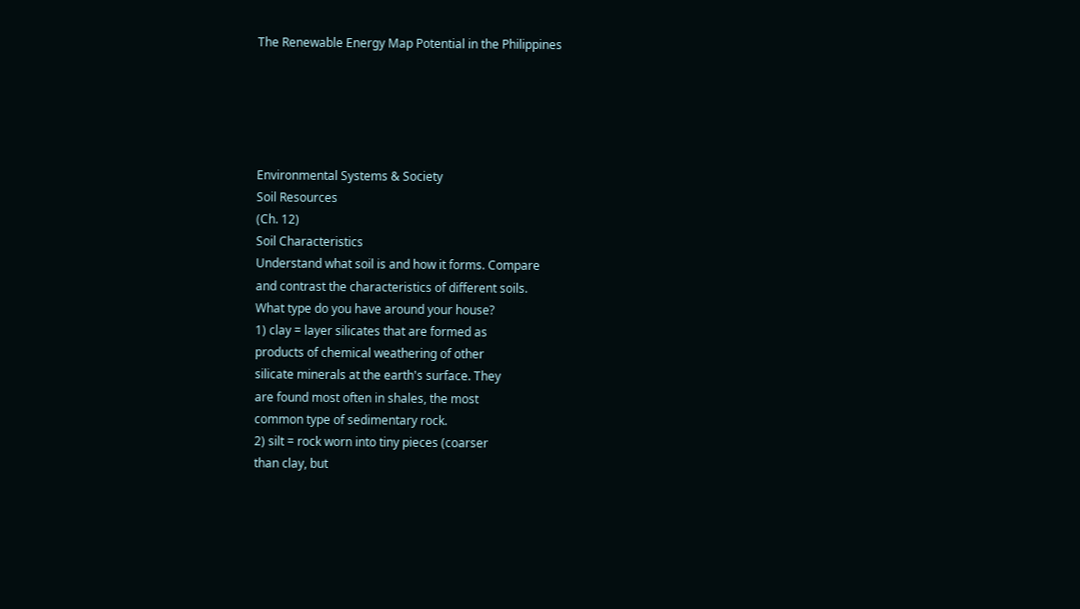The Renewable Energy Map Potential in the Philippines





Environmental Systems & Society
Soil Resources
(Ch. 12)
Soil Characteristics
Understand what soil is and how it forms. Compare
and contrast the characteristics of different soils.
What type do you have around your house?
1) clay = layer silicates that are formed as
products of chemical weathering of other
silicate minerals at the earth's surface. They
are found most often in shales, the most
common type of sedimentary rock.
2) silt = rock worn into tiny pieces (coarser
than clay, but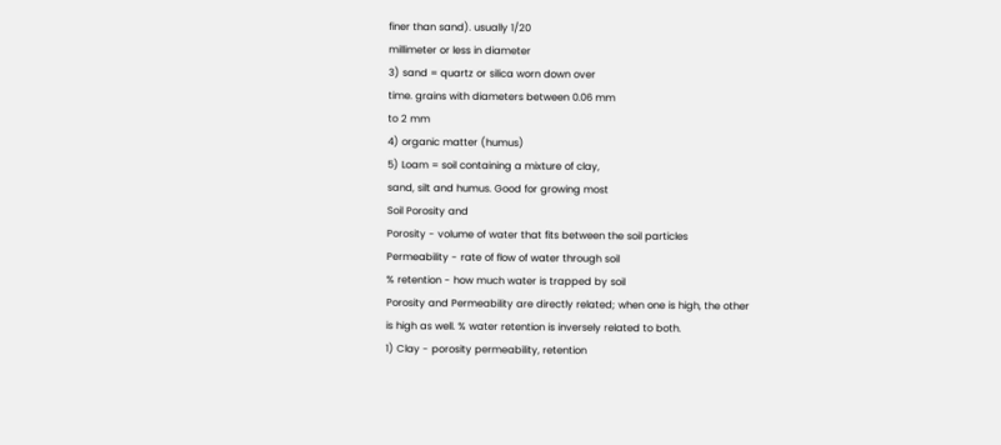finer than sand). usually 1/20
millimeter or less in diameter
3) sand = quartz or silica worn down over
time. grains with diameters between 0.06 mm
to 2 mm
4) organic matter (humus)
5) Loam = soil containing a mixture of clay,
sand, silt and humus. Good for growing most
Soil Porosity and
Porosity - volume of water that fits between the soil particles
Permeability - rate of flow of water through soil
% retention - how much water is trapped by soil
Porosity and Permeability are directly related; when one is high, the other
is high as well. % water retention is inversely related to both.
1) Clay - porosity permeability, retention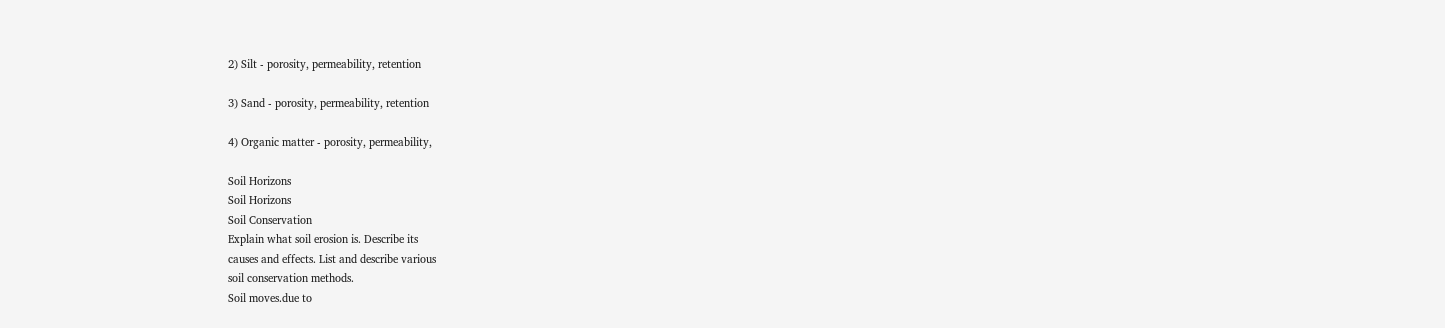2) Silt - porosity, permeability, retention

3) Sand - porosity, permeability, retention

4) Organic matter - porosity, permeability,

Soil Horizons
Soil Horizons
Soil Conservation
Explain what soil erosion is. Describe its
causes and effects. List and describe various
soil conservation methods.
Soil moves.due to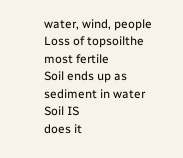water, wind, people
Loss of topsoilthe
most fertile
Soil ends up as
sediment in water
Soil IS
does it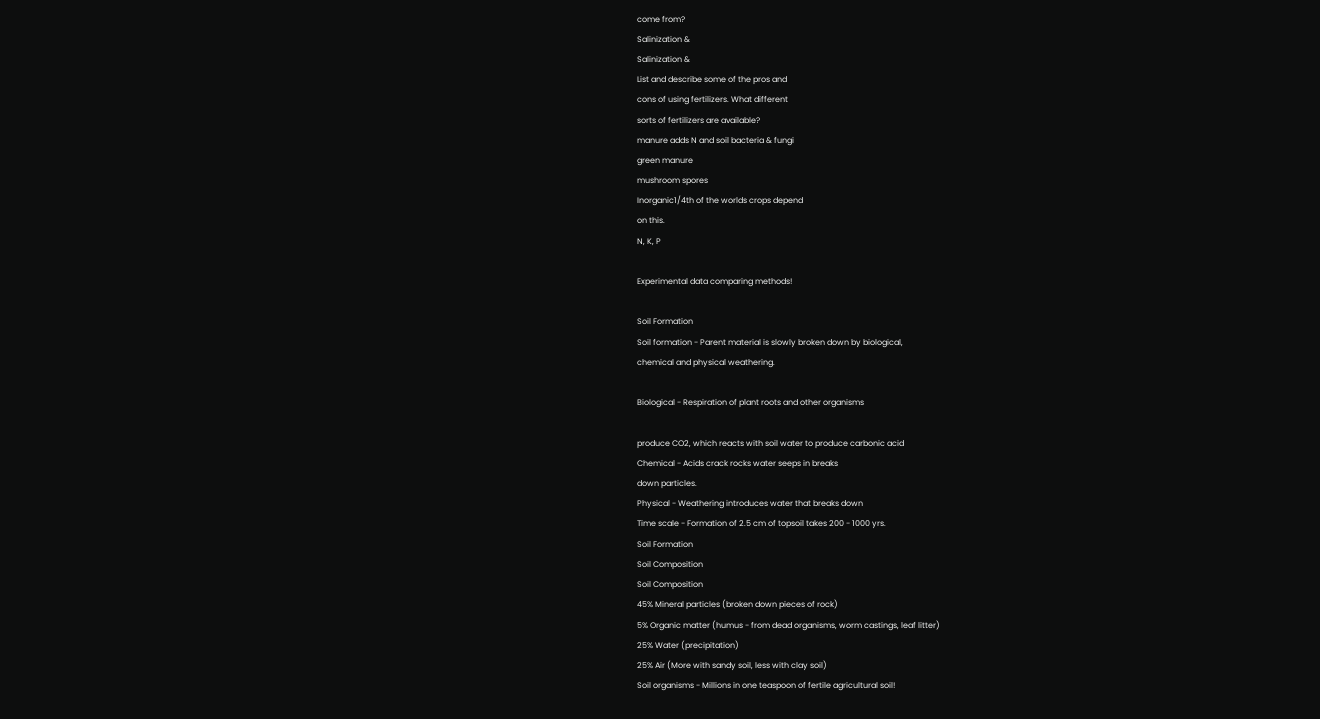come from?
Salinization &
Salinization &
List and describe some of the pros and
cons of using fertilizers. What different
sorts of fertilizers are available?
manure adds N and soil bacteria & fungi
green manure
mushroom spores
Inorganic1/4th of the worlds crops depend
on this.
N, K, P

Experimental data comparing methods!

Soil Formation
Soil formation - Parent material is slowly broken down by biological,
chemical and physical weathering.

Biological - Respiration of plant roots and other organisms

produce CO2, which reacts with soil water to produce carbonic acid
Chemical - Acids crack rocks water seeps in breaks
down particles.
Physical - Weathering introduces water that breaks down
Time scale - Formation of 2.5 cm of topsoil takes 200 - 1000 yrs.
Soil Formation
Soil Composition
Soil Composition
45% Mineral particles (broken down pieces of rock)
5% Organic matter (humus - from dead organisms, worm castings, leaf litter)
25% Water (precipitation)
25% Air (More with sandy soil, less with clay soil)
Soil organisms - Millions in one teaspoon of fertile agricultural soil!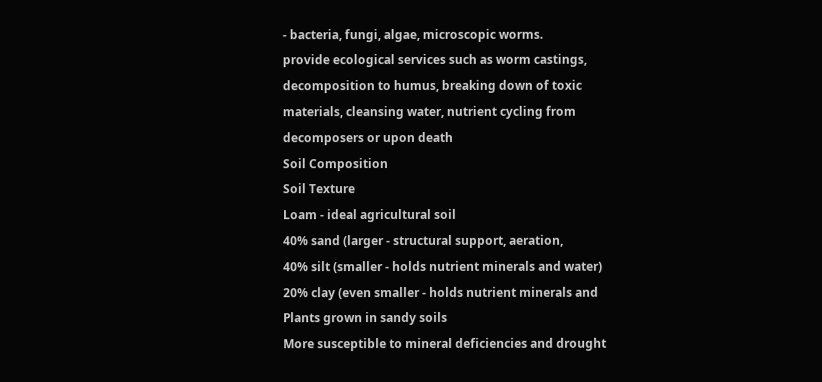- bacteria, fungi, algae, microscopic worms.
provide ecological services such as worm castings,
decomposition to humus, breaking down of toxic
materials, cleansing water, nutrient cycling from
decomposers or upon death
Soil Composition
Soil Texture
Loam - ideal agricultural soil
40% sand (larger - structural support, aeration,
40% silt (smaller - holds nutrient minerals and water)
20% clay (even smaller - holds nutrient minerals and
Plants grown in sandy soils
More susceptible to mineral deficiencies and drought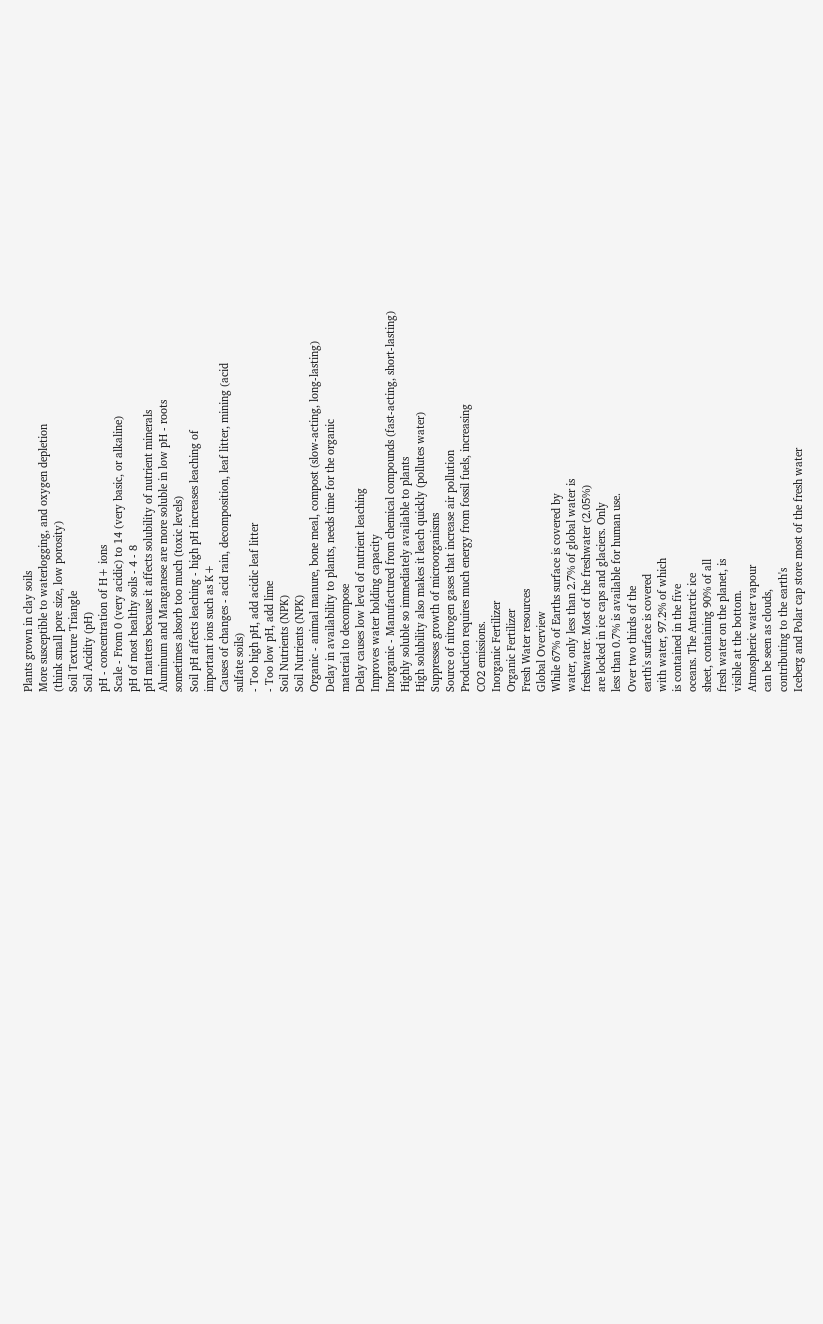Plants grown in clay soils
More susceptible to waterlogging, and oxygen depletion
(think small pore size, low porosity)
Soil Texture Triangle
Soil Acidity (pH)
pH - concentration of H+ ions
Scale - From 0 (very acidic) to 14 (very basic, or alkaline)
pH of most healthy soils - 4 - 8
pH matters because it affects solubility of nutrient minerals
Aluminum and Manganese are more soluble in low pH - roots
sometimes absorb too much (toxic levels)
Soil pH affects leaching - high pH increases leaching of
important ions such as K+
Causes of changes - acid rain, decomposition, leaf litter, mining (acid
sulfate soils)
- Too high pH, add acidic leaf litter
- Too low pH, add lime
Soil Nutrients (NPK)
Soil Nutrients (NPK)
Organic - animal manure, bone meal, compost (slow-acting, long-lasting)
Delay in availability to plants, needs time for the organic
material to decompose
Delay causes low level of nutrient leaching
Improves water holding capacity
Inorganic - Manufactured from chemical compounds (fast-acting, short-lasting)
Highly soluble so immediately available to plants
High solubility also makes it leach quickly (pollutes water)
Suppresses growth of microorganisms
Source of nitrogen gases that increase air pollution
Production requires much energy from fossil fuels, increasing
CO2 emissions.
Inorganic Fertilizer
Organic Fertilizer
Fresh Water resources
Global Overview
While 67% of Earths surface is covered by
water, only less than 2.7% of global water is
freshwater. Most of the freshwater (2.05%)
are locked in ice caps and glaciers. Only
less than 0.7% is available for human use.
Over two thirds of the
earth's surface is covered
with water, 97.2% of which
is contained in the five
oceans. The Antarctic ice
sheet, containing 90% of all
fresh water on the planet, is
visible at the bottom.
Atmospheric water vapour
can be seen as clouds,
contributing to the earth's
Iceberg and Polar cap store most of the fresh water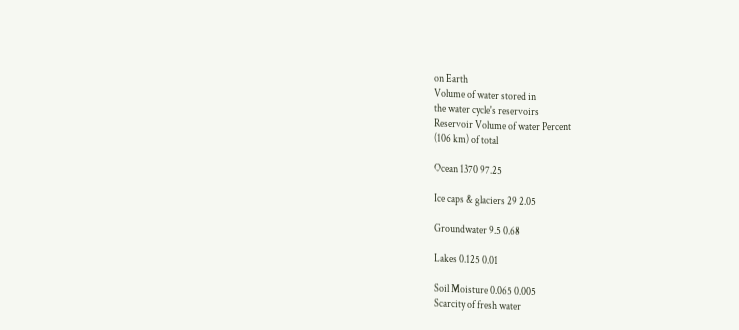on Earth
Volume of water stored in
the water cycle's reservoirs
Reservoir Volume of water Percent
(106 km) of total

Ocean 1370 97.25

Ice caps & glaciers 29 2.05

Groundwater 9.5 0.68

Lakes 0.125 0.01

Soil Moisture 0.065 0.005
Scarcity of fresh water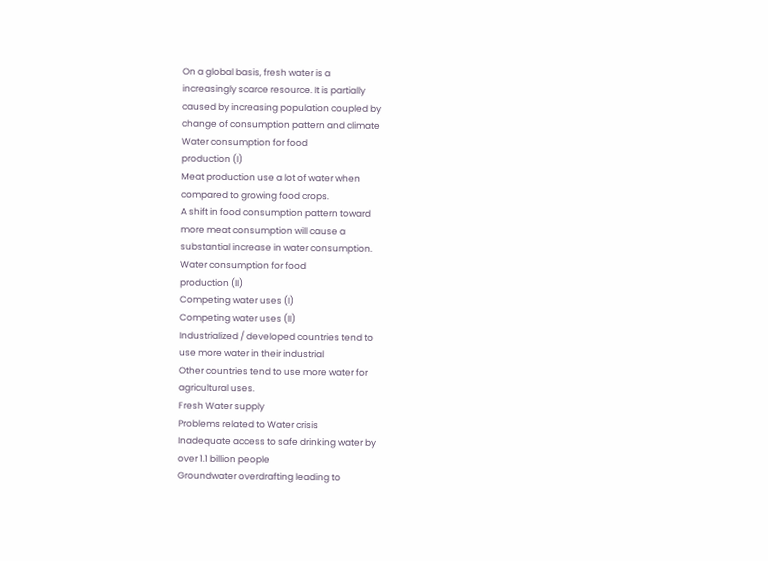On a global basis, fresh water is a
increasingly scarce resource. It is partially
caused by increasing population coupled by
change of consumption pattern and climate
Water consumption for food
production (I)
Meat production use a lot of water when
compared to growing food crops.
A shift in food consumption pattern toward
more meat consumption will cause a
substantial increase in water consumption.
Water consumption for food
production (II)
Competing water uses (I)
Competing water uses (II)
Industrialized / developed countries tend to
use more water in their industrial
Other countries tend to use more water for
agricultural uses.
Fresh Water supply
Problems related to Water crisis
Inadequate access to safe drinking water by
over 1.1 billion people
Groundwater overdrafting leading to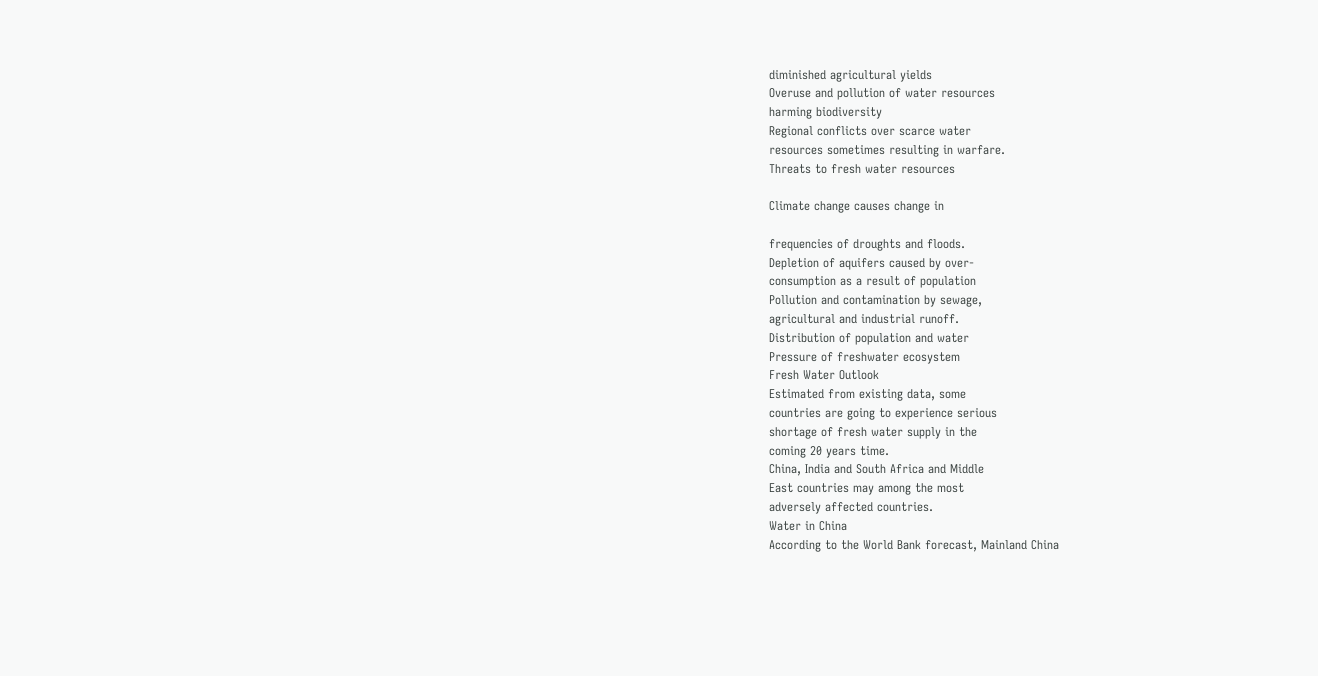diminished agricultural yields
Overuse and pollution of water resources
harming biodiversity
Regional conflicts over scarce water
resources sometimes resulting in warfare.
Threats to fresh water resources

Climate change causes change in

frequencies of droughts and floods.
Depletion of aquifers caused by over-
consumption as a result of population
Pollution and contamination by sewage,
agricultural and industrial runoff.
Distribution of population and water
Pressure of freshwater ecosystem
Fresh Water Outlook
Estimated from existing data, some
countries are going to experience serious
shortage of fresh water supply in the
coming 20 years time.
China, India and South Africa and Middle
East countries may among the most
adversely affected countries.
Water in China
According to the World Bank forecast, Mainland China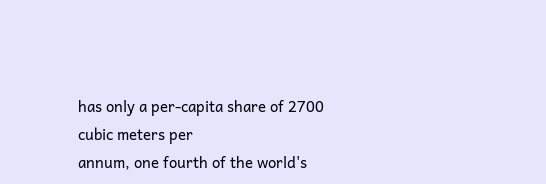has only a per-capita share of 2700 cubic meters per
annum, one fourth of the world's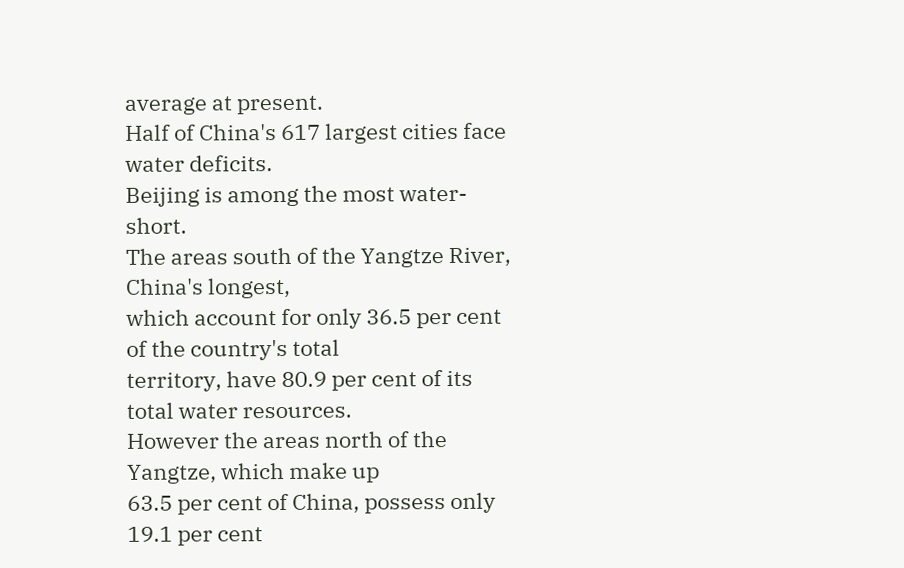average at present.
Half of China's 617 largest cities face water deficits.
Beijing is among the most water-short.
The areas south of the Yangtze River, China's longest,
which account for only 36.5 per cent of the country's total
territory, have 80.9 per cent of its total water resources.
However the areas north of the Yangtze, which make up
63.5 per cent of China, possess only 19.1 per cent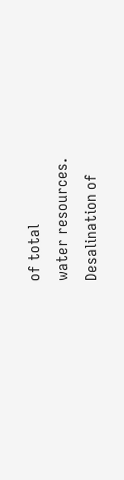of total
water resources.
Desalination of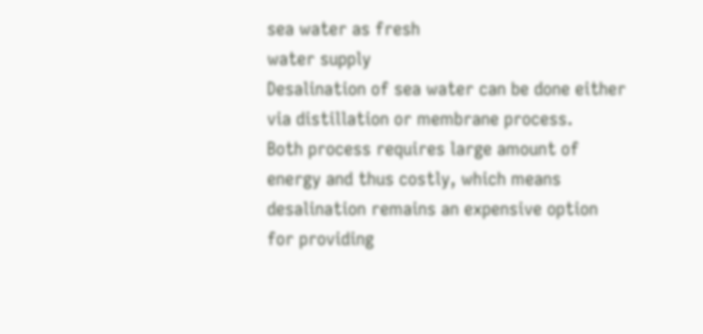sea water as fresh
water supply
Desalination of sea water can be done either
via distillation or membrane process.
Both process requires large amount of
energy and thus costly, which means
desalination remains an expensive option
for providing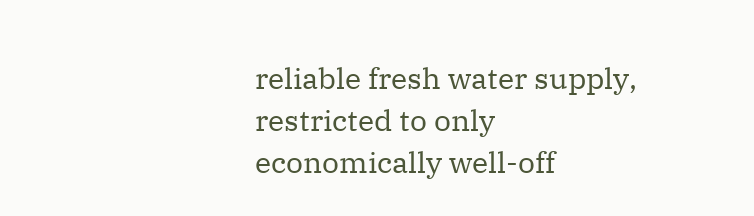reliable fresh water supply,
restricted to only economically well-off